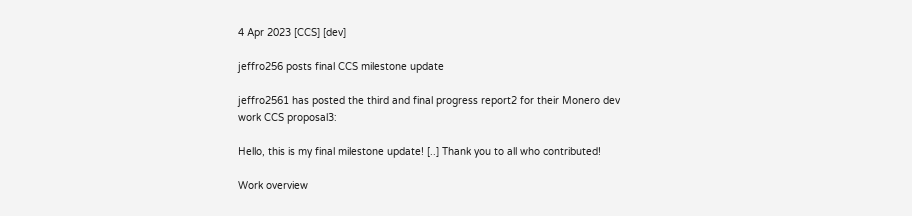4 Apr 2023 [CCS] [dev]

jeffro256 posts final CCS milestone update

jeffro2561 has posted the third and final progress report2 for their Monero dev work CCS proposal3:

Hello, this is my final milestone update! [..] Thank you to all who contributed!

Work overview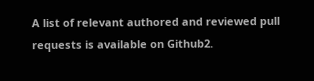A list of relevant authored and reviewed pull requests is available on Github2.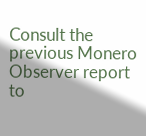Consult the previous Monero Observer report to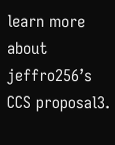learn more about jeffro256’s CCS proposal3.